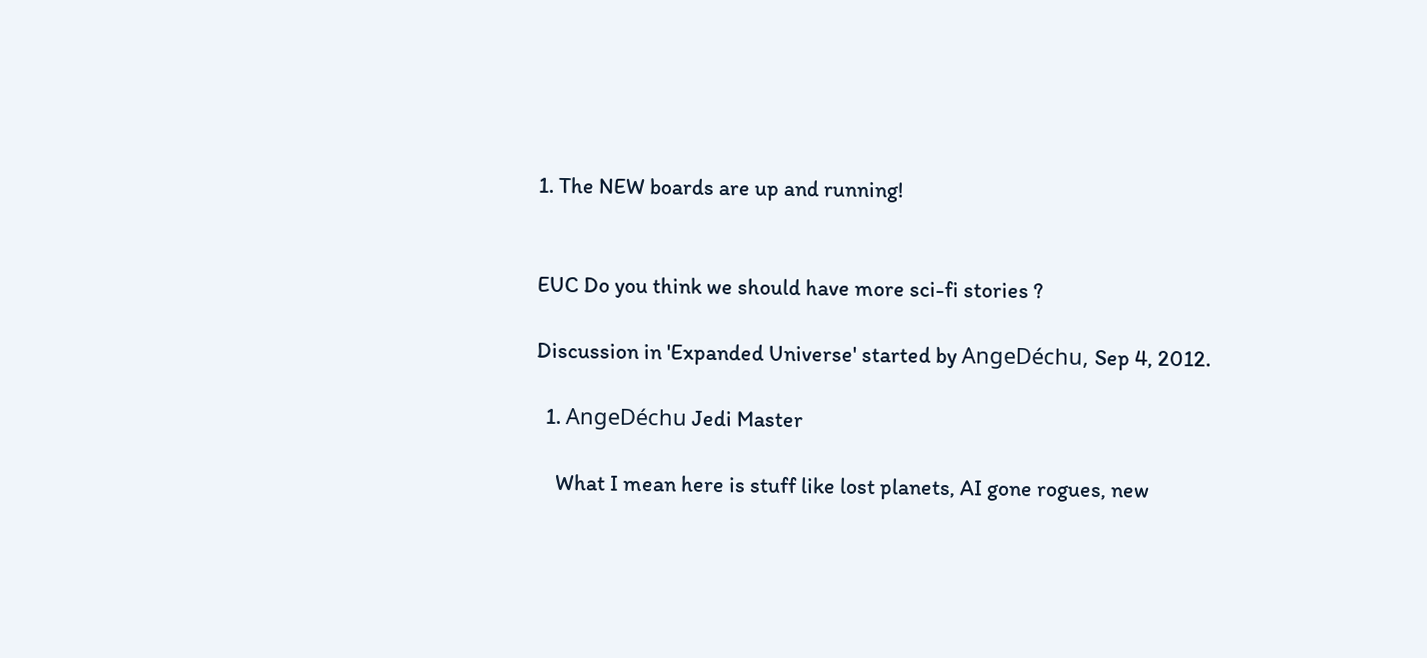1. The NEW boards are up and running!


EUC Do you think we should have more sci-fi stories ?

Discussion in 'Expanded Universe' started by AngeDéchu, Sep 4, 2012.

  1. AngeDéchu Jedi Master

    What I mean here is stuff like lost planets, AI gone rogues, new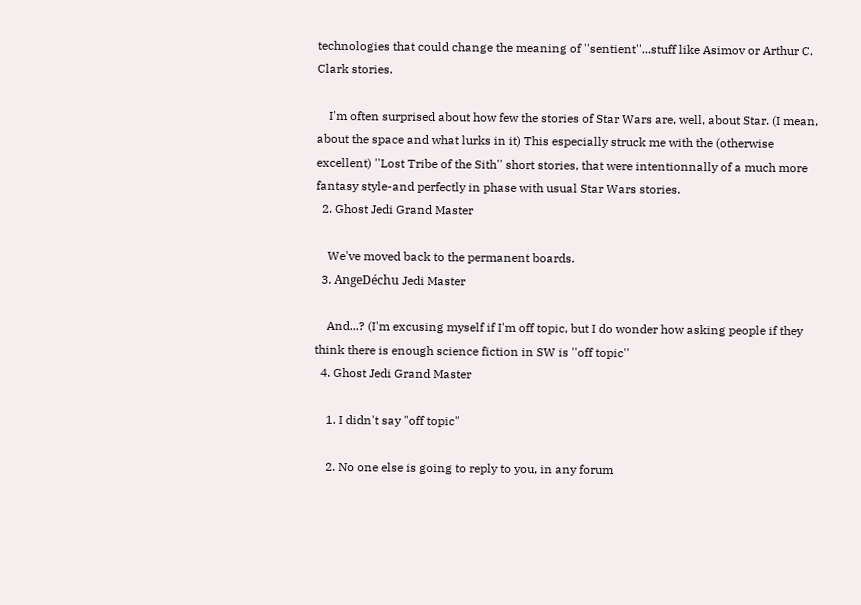technologies that could change the meaning of ''sentient''...stuff like Asimov or Arthur C. Clark stories.

    I'm often surprised about how few the stories of Star Wars are, well, about Star. (I mean, about the space and what lurks in it) This especially struck me with the (otherwise excellent) ''Lost Tribe of the Sith'' short stories, that were intentionnally of a much more fantasy style-and perfectly in phase with usual Star Wars stories.
  2. Ghost Jedi Grand Master

    We've moved back to the permanent boards.
  3. AngeDéchu Jedi Master

    And...? (I'm excusing myself if I'm off topic, but I do wonder how asking people if they think there is enough science fiction in SW is ''off topic''
  4. Ghost Jedi Grand Master

    1. I didn't say "off topic"

    2. No one else is going to reply to you, in any forum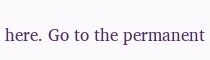here. Go to the permanent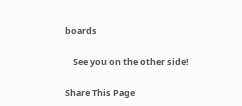boards

    See you on the other side!

Share This Page